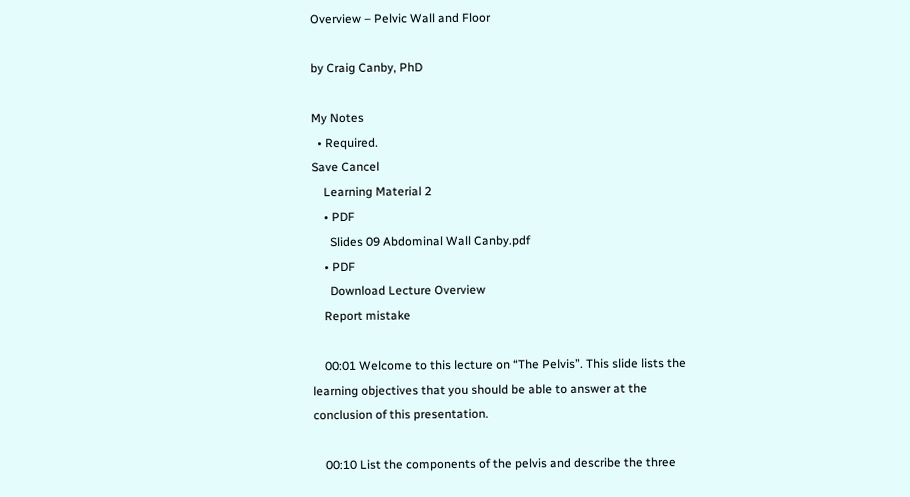Overview – Pelvic Wall and Floor

by Craig Canby, PhD

My Notes
  • Required.
Save Cancel
    Learning Material 2
    • PDF
      Slides 09 Abdominal Wall Canby.pdf
    • PDF
      Download Lecture Overview
    Report mistake

    00:01 Welcome to this lecture on “The Pelvis”. This slide lists the learning objectives that you should be able to answer at the conclusion of this presentation.

    00:10 List the components of the pelvis and describe the three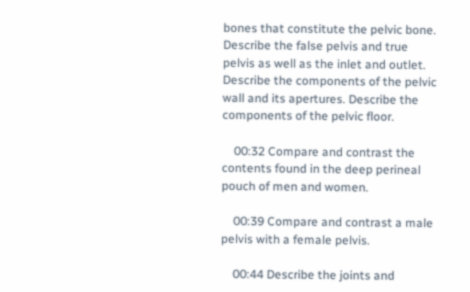bones that constitute the pelvic bone. Describe the false pelvis and true pelvis as well as the inlet and outlet. Describe the components of the pelvic wall and its apertures. Describe the components of the pelvic floor.

    00:32 Compare and contrast the contents found in the deep perineal pouch of men and women.

    00:39 Compare and contrast a male pelvis with a female pelvis.

    00:44 Describe the joints and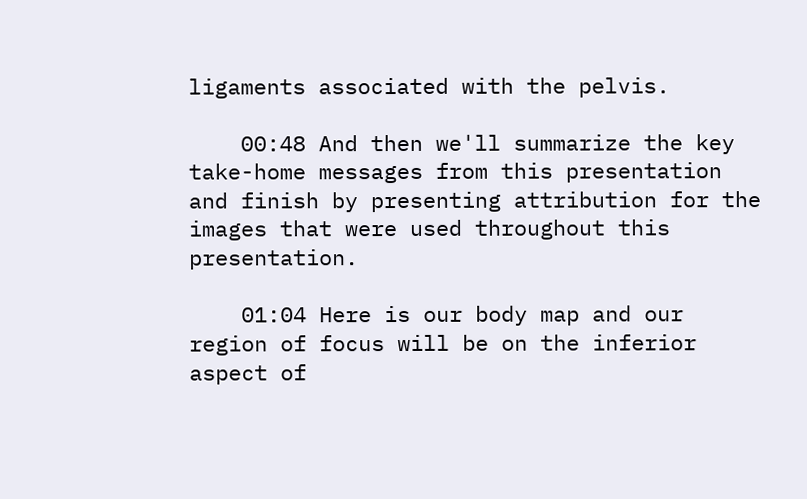ligaments associated with the pelvis.

    00:48 And then we'll summarize the key take-home messages from this presentation and finish by presenting attribution for the images that were used throughout this presentation.

    01:04 Here is our body map and our region of focus will be on the inferior aspect of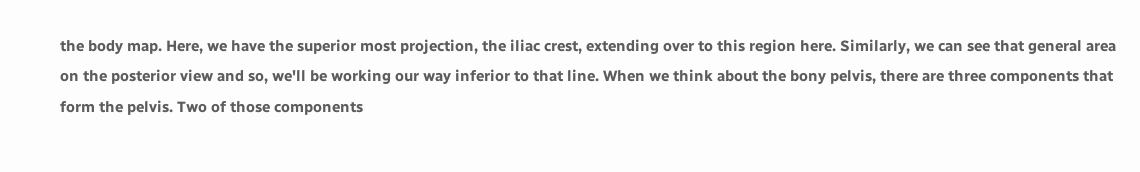the body map. Here, we have the superior most projection, the iliac crest, extending over to this region here. Similarly, we can see that general area on the posterior view and so, we'll be working our way inferior to that line. When we think about the bony pelvis, there are three components that form the pelvis. Two of those components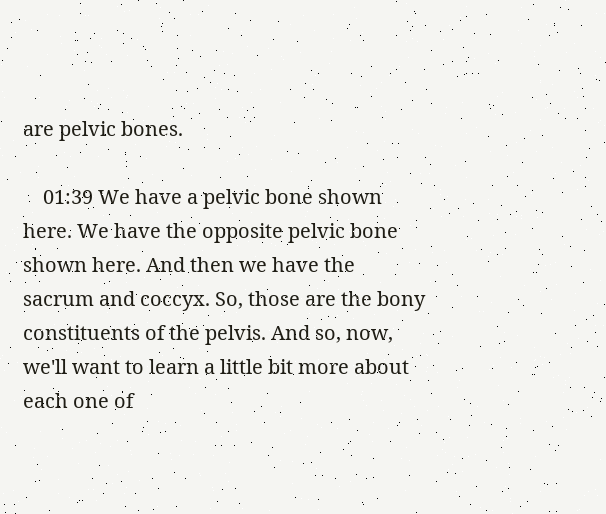are pelvic bones.

    01:39 We have a pelvic bone shown here. We have the opposite pelvic bone shown here. And then we have the sacrum and coccyx. So, those are the bony constituents of the pelvis. And so, now, we'll want to learn a little bit more about each one of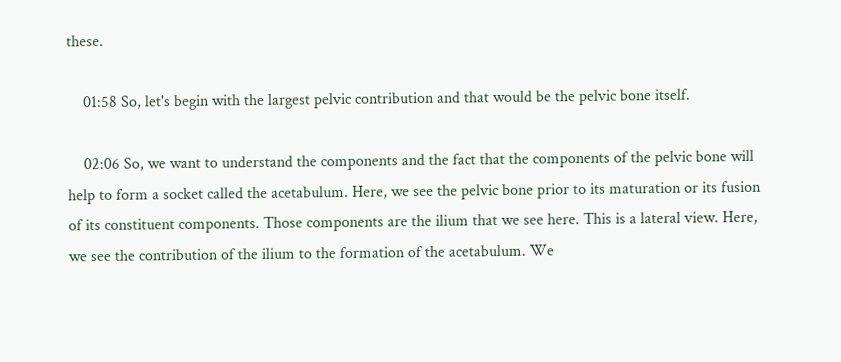these.

    01:58 So, let's begin with the largest pelvic contribution and that would be the pelvic bone itself.

    02:06 So, we want to understand the components and the fact that the components of the pelvic bone will help to form a socket called the acetabulum. Here, we see the pelvic bone prior to its maturation or its fusion of its constituent components. Those components are the ilium that we see here. This is a lateral view. Here, we see the contribution of the ilium to the formation of the acetabulum. We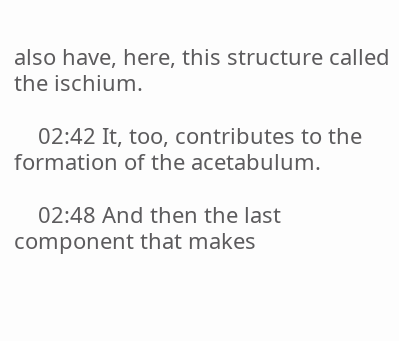also have, here, this structure called the ischium.

    02:42 It, too, contributes to the formation of the acetabulum.

    02:48 And then the last component that makes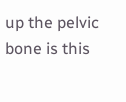up the pelvic bone is this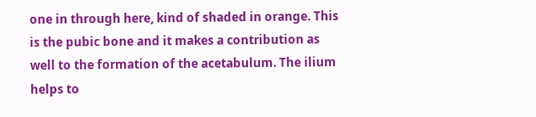one in through here, kind of shaded in orange. This is the pubic bone and it makes a contribution as well to the formation of the acetabulum. The ilium helps to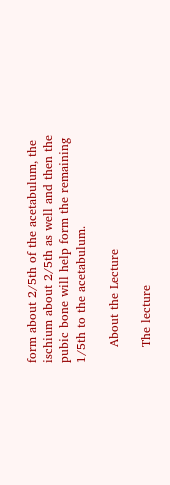form about 2/5th of the acetabulum, the ischium about 2/5th as well and then the pubic bone will help form the remaining 1/5th to the acetabulum.

    About the Lecture

    The lecture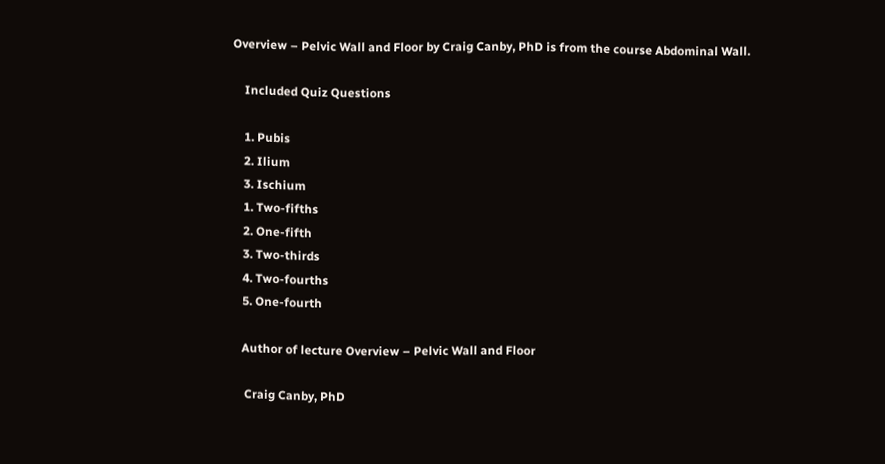Overview – Pelvic Wall and Floor by Craig Canby, PhD is from the course Abdominal Wall.

    Included Quiz Questions

    1. Pubis
    2. Ilium
    3. Ischium
    1. Two-fifths
    2. One-fifth
    3. Two-thirds
    4. Two-fourths
    5. One-fourth

    Author of lecture Overview – Pelvic Wall and Floor

     Craig Canby, PhD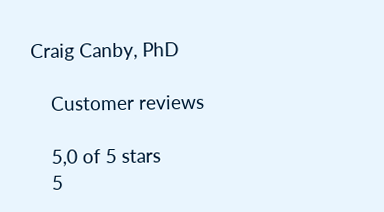Craig Canby, PhD

    Customer reviews

    5,0 of 5 stars
    5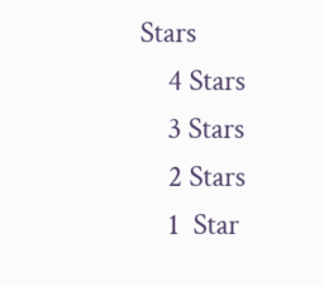Stars
    4 Stars
    3 Stars
    2 Stars
    1  Star